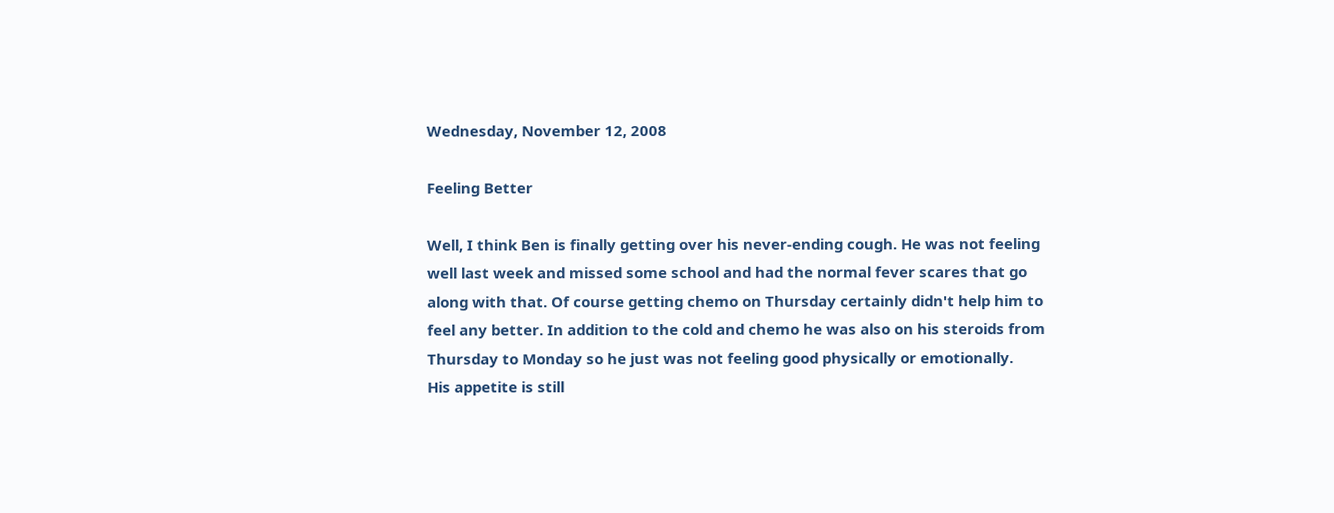Wednesday, November 12, 2008

Feeling Better

Well, I think Ben is finally getting over his never-ending cough. He was not feeling well last week and missed some school and had the normal fever scares that go along with that. Of course getting chemo on Thursday certainly didn't help him to feel any better. In addition to the cold and chemo he was also on his steroids from Thursday to Monday so he just was not feeling good physically or emotionally.
His appetite is still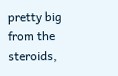pretty big from the steroids,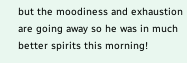but the moodiness and exhaustion are going away so he was in much better spirits this morning!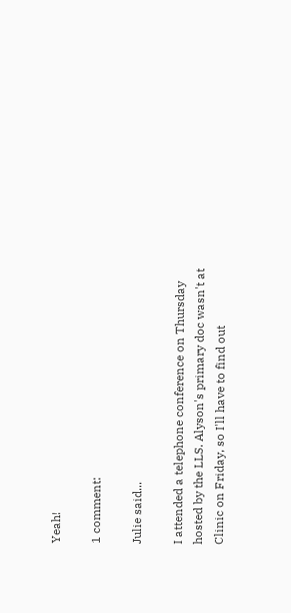Yeah!

1 comment:

Julie said...

I attended a telephone conference on Thursday hosted by the LLS. Alyson's primary doc wasn't at Clinic on Friday, so I'll have to find out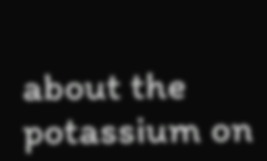about the potassium on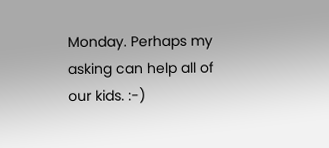Monday. Perhaps my asking can help all of our kids. :-)